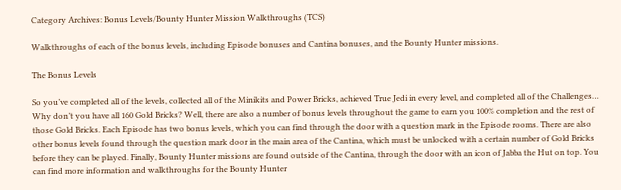Category Archives: Bonus Levels/Bounty Hunter Mission Walkthroughs (TCS)

Walkthroughs of each of the bonus levels, including Episode bonuses and Cantina bonuses, and the Bounty Hunter missions.

The Bonus Levels

So you’ve completed all of the levels, collected all of the Minikits and Power Bricks, achieved True Jedi in every level, and completed all of the Challenges… Why don’t you have all 160 Gold Bricks? Well, there are also a number of bonus levels throughout the game to earn you 100% completion and the rest of those Gold Bricks. Each Episode has two bonus levels, which you can find through the door with a question mark in the Episode rooms. There are also other bonus levels found through the question mark door in the main area of the Cantina, which must be unlocked with a certain number of Gold Bricks before they can be played. Finally, Bounty Hunter missions are found outside of the Cantina, through the door with an icon of Jabba the Hut on top. You can find more information and walkthroughs for the Bounty Hunter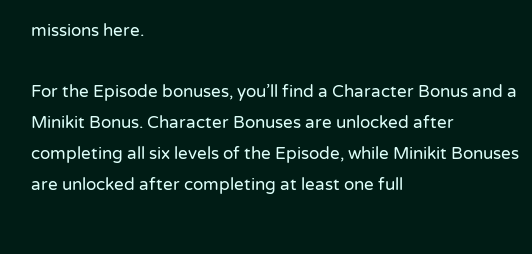missions here.

For the Episode bonuses, you’ll find a Character Bonus and a Minikit Bonus. Character Bonuses are unlocked after completing all six levels of the Episode, while Minikit Bonuses are unlocked after completing at least one full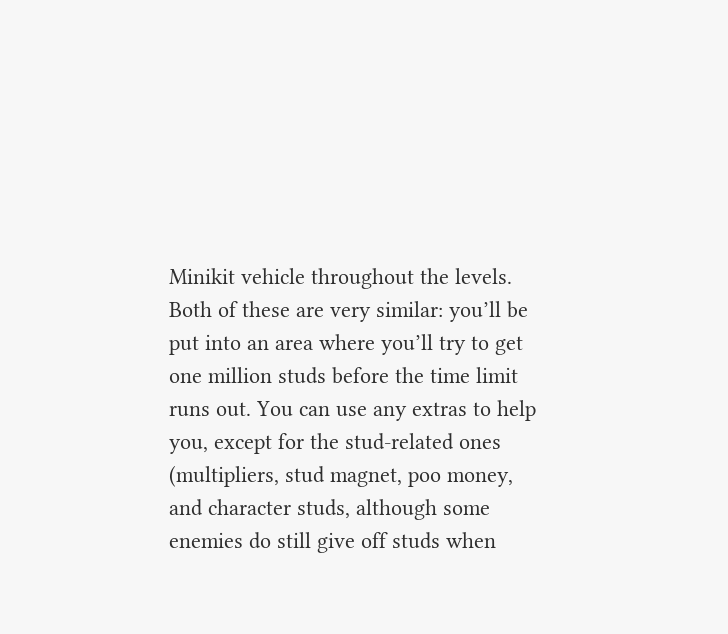Minikit vehicle throughout the levels. Both of these are very similar: you’ll be put into an area where you’ll try to get one million studs before the time limit runs out. You can use any extras to help you, except for the stud-related ones (multipliers, stud magnet, poo money, and character studs, although some enemies do still give off studs when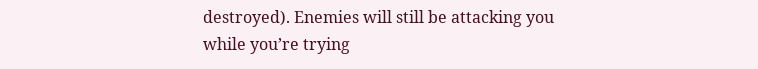destroyed). Enemies will still be attacking you while you’re trying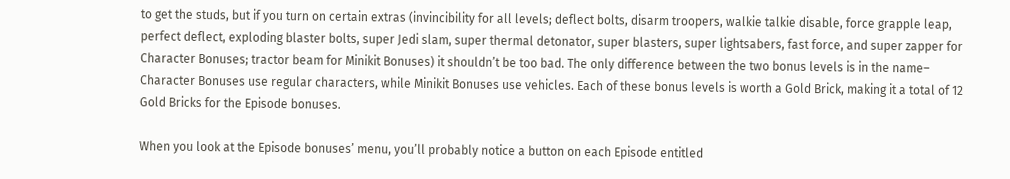to get the studs, but if you turn on certain extras (invincibility for all levels; deflect bolts, disarm troopers, walkie talkie disable, force grapple leap, perfect deflect, exploding blaster bolts, super Jedi slam, super thermal detonator, super blasters, super lightsabers, fast force, and super zapper for Character Bonuses; tractor beam for Minikit Bonuses) it shouldn’t be too bad. The only difference between the two bonus levels is in the name– Character Bonuses use regular characters, while Minikit Bonuses use vehicles. Each of these bonus levels is worth a Gold Brick, making it a total of 12 Gold Bricks for the Episode bonuses.

When you look at the Episode bonuses’ menu, you’ll probably notice a button on each Episode entitled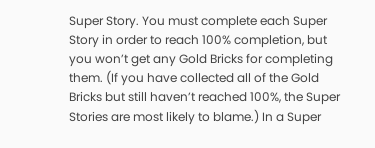Super Story. You must complete each Super Story in order to reach 100% completion, but you won’t get any Gold Bricks for completing them. (If you have collected all of the Gold Bricks but still haven’t reached 100%, the Super Stories are most likely to blame.) In a Super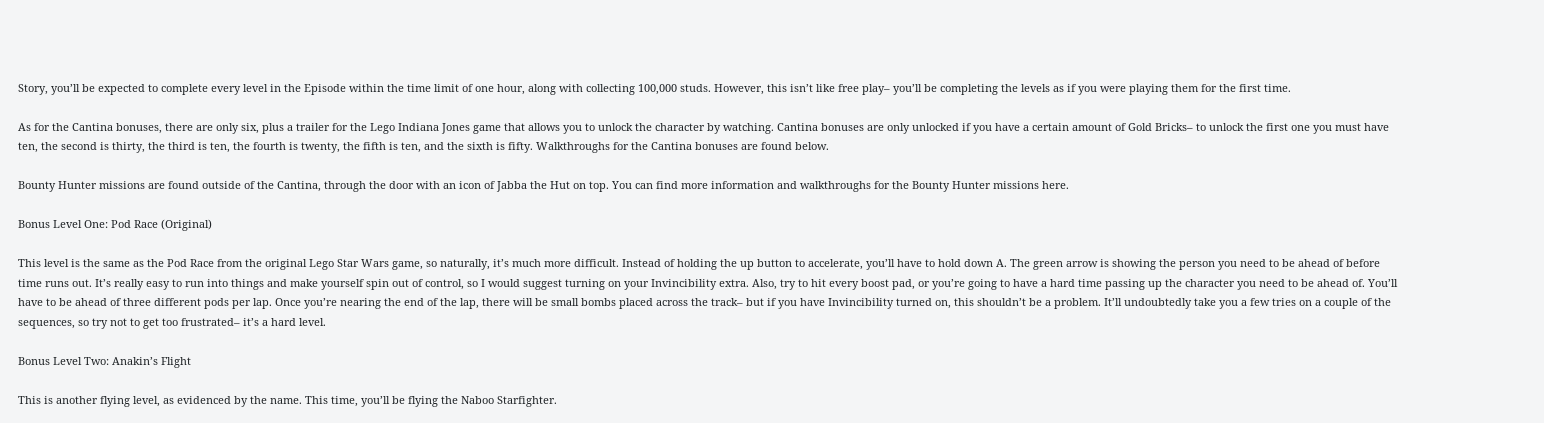Story, you’ll be expected to complete every level in the Episode within the time limit of one hour, along with collecting 100,000 studs. However, this isn’t like free play– you’ll be completing the levels as if you were playing them for the first time.

As for the Cantina bonuses, there are only six, plus a trailer for the Lego Indiana Jones game that allows you to unlock the character by watching. Cantina bonuses are only unlocked if you have a certain amount of Gold Bricks– to unlock the first one you must have ten, the second is thirty, the third is ten, the fourth is twenty, the fifth is ten, and the sixth is fifty. Walkthroughs for the Cantina bonuses are found below.

Bounty Hunter missions are found outside of the Cantina, through the door with an icon of Jabba the Hut on top. You can find more information and walkthroughs for the Bounty Hunter missions here.

Bonus Level One: Pod Race (Original)

This level is the same as the Pod Race from the original Lego Star Wars game, so naturally, it’s much more difficult. Instead of holding the up button to accelerate, you’ll have to hold down A. The green arrow is showing the person you need to be ahead of before time runs out. It’s really easy to run into things and make yourself spin out of control, so I would suggest turning on your Invincibility extra. Also, try to hit every boost pad, or you’re going to have a hard time passing up the character you need to be ahead of. You’ll have to be ahead of three different pods per lap. Once you’re nearing the end of the lap, there will be small bombs placed across the track– but if you have Invincibility turned on, this shouldn’t be a problem. It’ll undoubtedly take you a few tries on a couple of the sequences, so try not to get too frustrated– it’s a hard level.

Bonus Level Two: Anakin’s Flight

This is another flying level, as evidenced by the name. This time, you’ll be flying the Naboo Starfighter.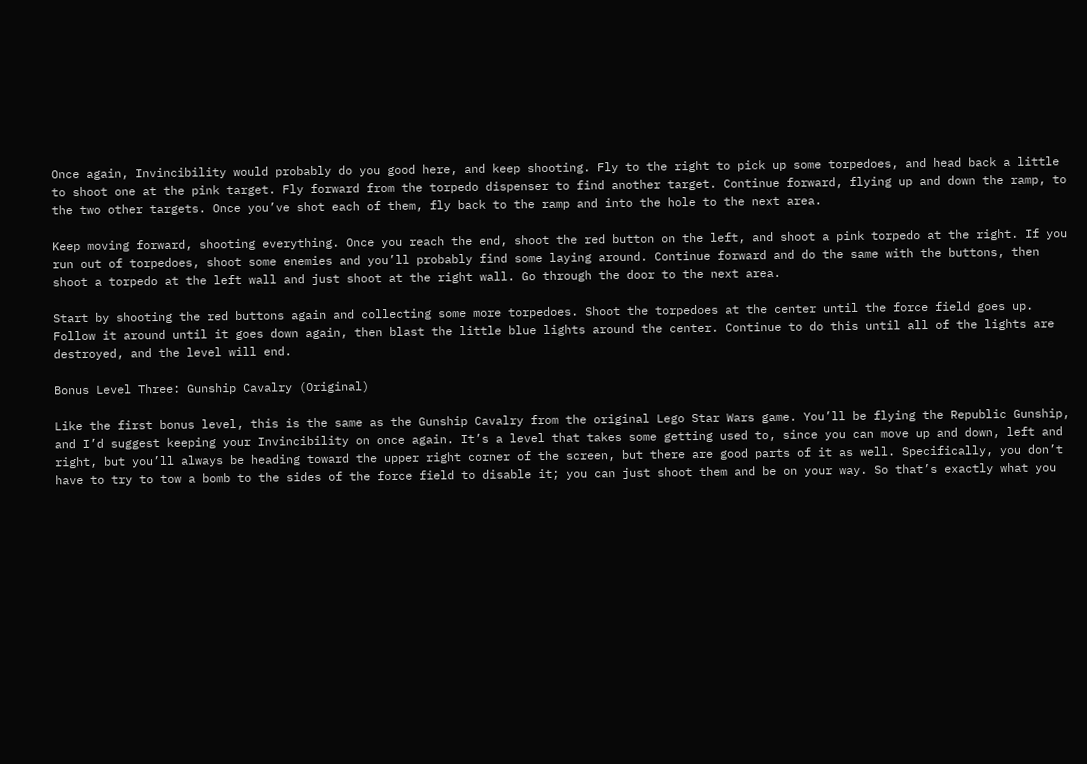Once again, Invincibility would probably do you good here, and keep shooting. Fly to the right to pick up some torpedoes, and head back a little to shoot one at the pink target. Fly forward from the torpedo dispenser to find another target. Continue forward, flying up and down the ramp, to the two other targets. Once you’ve shot each of them, fly back to the ramp and into the hole to the next area.

Keep moving forward, shooting everything. Once you reach the end, shoot the red button on the left, and shoot a pink torpedo at the right. If you run out of torpedoes, shoot some enemies and you’ll probably find some laying around. Continue forward and do the same with the buttons, then shoot a torpedo at the left wall and just shoot at the right wall. Go through the door to the next area.

Start by shooting the red buttons again and collecting some more torpedoes. Shoot the torpedoes at the center until the force field goes up. Follow it around until it goes down again, then blast the little blue lights around the center. Continue to do this until all of the lights are destroyed, and the level will end.

Bonus Level Three: Gunship Cavalry (Original)

Like the first bonus level, this is the same as the Gunship Cavalry from the original Lego Star Wars game. You’ll be flying the Republic Gunship, and I’d suggest keeping your Invincibility on once again. It’s a level that takes some getting used to, since you can move up and down, left and right, but you’ll always be heading toward the upper right corner of the screen, but there are good parts of it as well. Specifically, you don’t have to try to tow a bomb to the sides of the force field to disable it; you can just shoot them and be on your way. So that’s exactly what you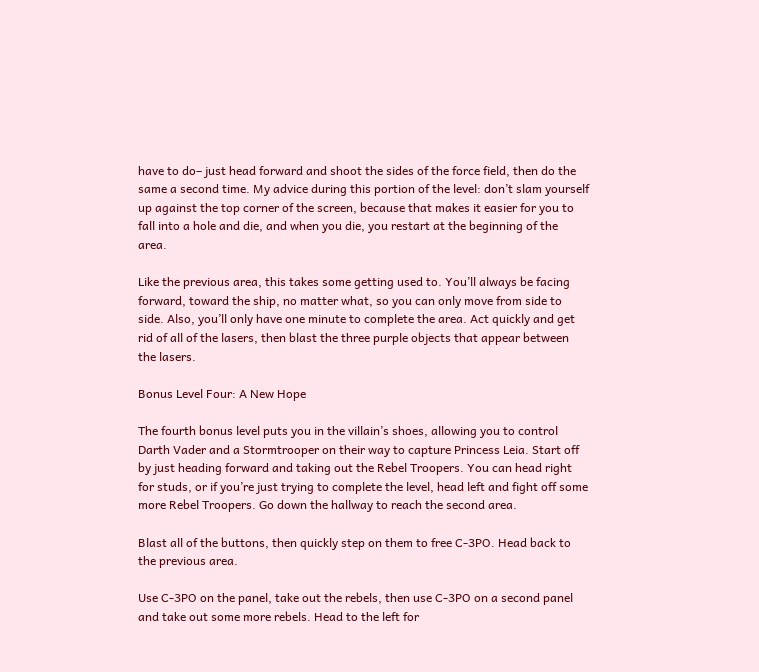have to do– just head forward and shoot the sides of the force field, then do the same a second time. My advice during this portion of the level: don’t slam yourself up against the top corner of the screen, because that makes it easier for you to fall into a hole and die, and when you die, you restart at the beginning of the area.

Like the previous area, this takes some getting used to. You’ll always be facing forward, toward the ship, no matter what, so you can only move from side to side. Also, you’ll only have one minute to complete the area. Act quickly and get rid of all of the lasers, then blast the three purple objects that appear between the lasers.

Bonus Level Four: A New Hope

The fourth bonus level puts you in the villain’s shoes, allowing you to control Darth Vader and a Stormtrooper on their way to capture Princess Leia. Start off by just heading forward and taking out the Rebel Troopers. You can head right for studs, or if you’re just trying to complete the level, head left and fight off some more Rebel Troopers. Go down the hallway to reach the second area.

Blast all of the buttons, then quickly step on them to free C-3PO. Head back to the previous area.

Use C-3PO on the panel, take out the rebels, then use C-3PO on a second panel and take out some more rebels. Head to the left for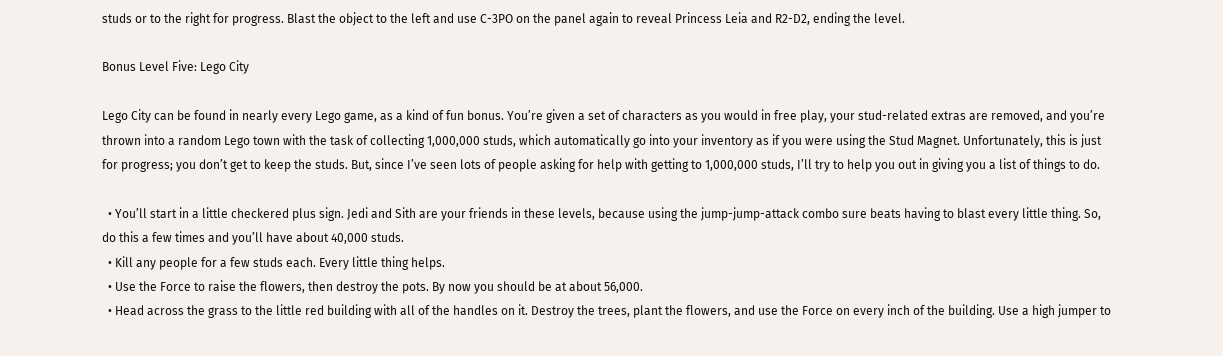studs or to the right for progress. Blast the object to the left and use C-3PO on the panel again to reveal Princess Leia and R2-D2, ending the level.

Bonus Level Five: Lego City

Lego City can be found in nearly every Lego game, as a kind of fun bonus. You’re given a set of characters as you would in free play, your stud-related extras are removed, and you’re thrown into a random Lego town with the task of collecting 1,000,000 studs, which automatically go into your inventory as if you were using the Stud Magnet. Unfortunately, this is just for progress; you don’t get to keep the studs. But, since I’ve seen lots of people asking for help with getting to 1,000,000 studs, I’ll try to help you out in giving you a list of things to do.

  • You’ll start in a little checkered plus sign. Jedi and Sith are your friends in these levels, because using the jump-jump-attack combo sure beats having to blast every little thing. So, do this a few times and you’ll have about 40,000 studs.
  • Kill any people for a few studs each. Every little thing helps.
  • Use the Force to raise the flowers, then destroy the pots. By now you should be at about 56,000.
  • Head across the grass to the little red building with all of the handles on it. Destroy the trees, plant the flowers, and use the Force on every inch of the building. Use a high jumper to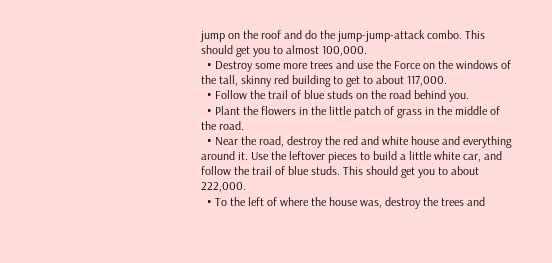jump on the roof and do the jump-jump-attack combo. This should get you to almost 100,000.
  • Destroy some more trees and use the Force on the windows of the tall, skinny red building to get to about 117,000.
  • Follow the trail of blue studs on the road behind you.
  • Plant the flowers in the little patch of grass in the middle of the road.
  • Near the road, destroy the red and white house and everything around it. Use the leftover pieces to build a little white car, and follow the trail of blue studs. This should get you to about 222,000.
  • To the left of where the house was, destroy the trees and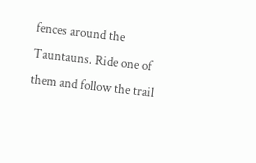fences around the Tauntauns. Ride one of them and follow the trail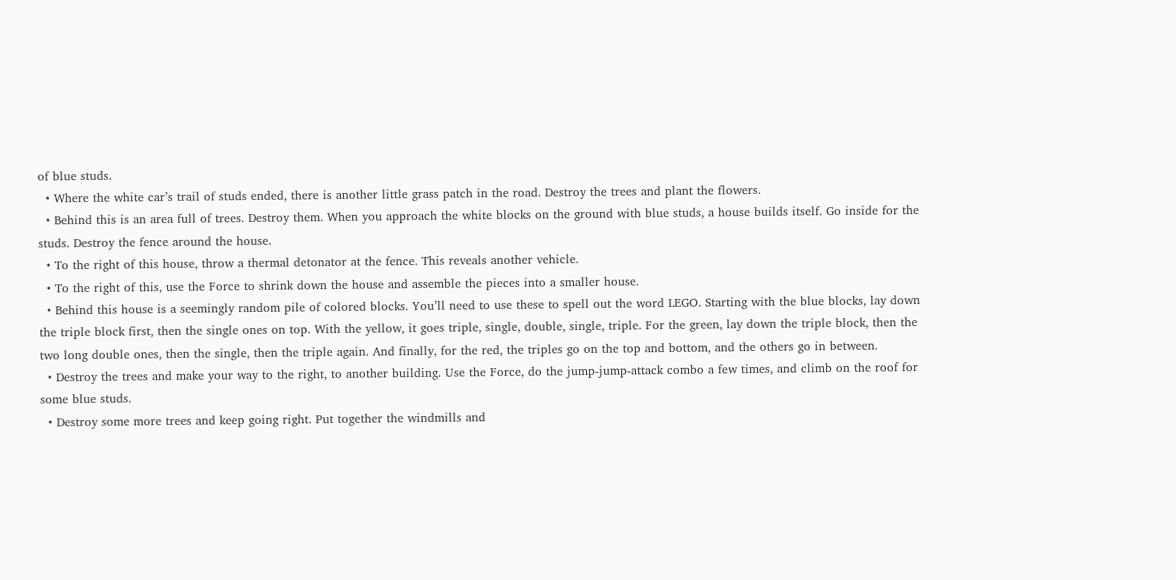of blue studs.
  • Where the white car’s trail of studs ended, there is another little grass patch in the road. Destroy the trees and plant the flowers.
  • Behind this is an area full of trees. Destroy them. When you approach the white blocks on the ground with blue studs, a house builds itself. Go inside for the studs. Destroy the fence around the house.
  • To the right of this house, throw a thermal detonator at the fence. This reveals another vehicle.
  • To the right of this, use the Force to shrink down the house and assemble the pieces into a smaller house.
  • Behind this house is a seemingly random pile of colored blocks. You’ll need to use these to spell out the word LEGO. Starting with the blue blocks, lay down the triple block first, then the single ones on top. With the yellow, it goes triple, single, double, single, triple. For the green, lay down the triple block, then the two long double ones, then the single, then the triple again. And finally, for the red, the triples go on the top and bottom, and the others go in between.
  • Destroy the trees and make your way to the right, to another building. Use the Force, do the jump-jump-attack combo a few times, and climb on the roof for some blue studs.
  • Destroy some more trees and keep going right. Put together the windmills and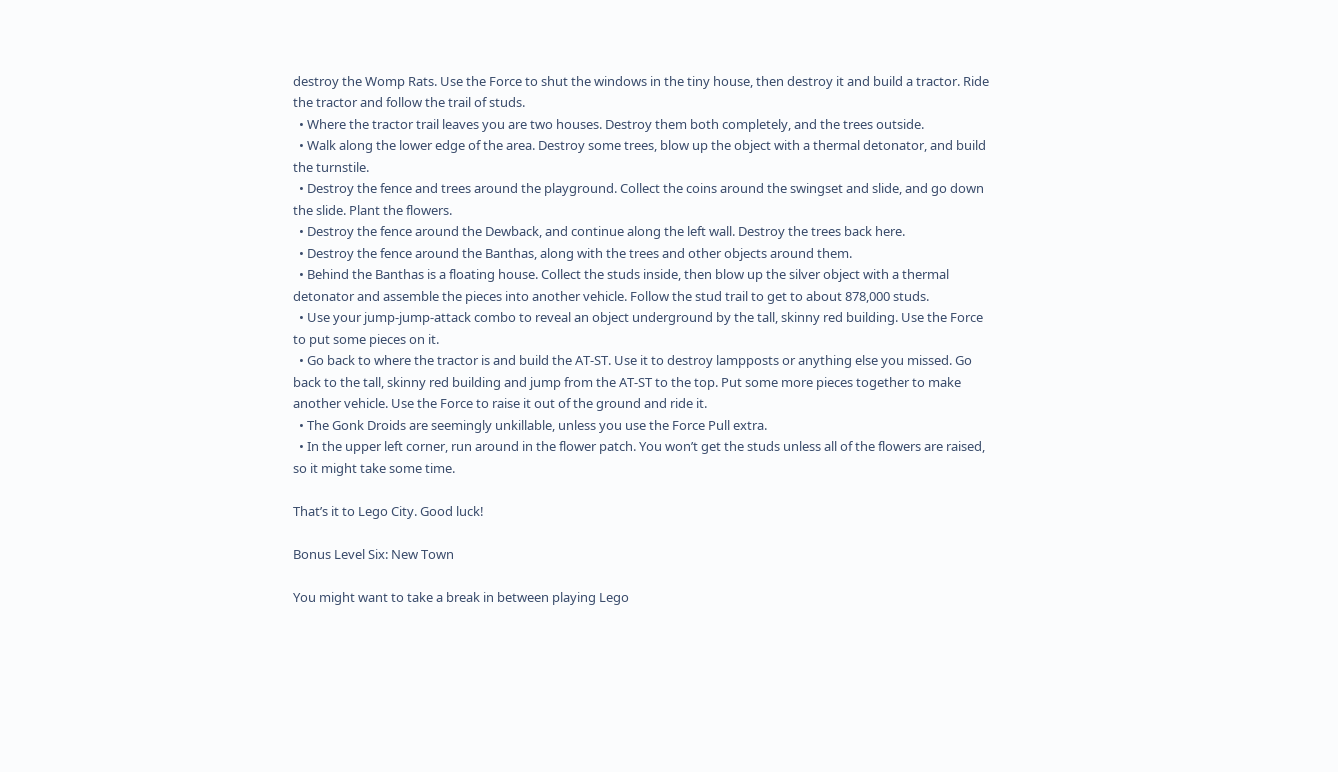destroy the Womp Rats. Use the Force to shut the windows in the tiny house, then destroy it and build a tractor. Ride the tractor and follow the trail of studs.
  • Where the tractor trail leaves you are two houses. Destroy them both completely, and the trees outside.
  • Walk along the lower edge of the area. Destroy some trees, blow up the object with a thermal detonator, and build the turnstile.
  • Destroy the fence and trees around the playground. Collect the coins around the swingset and slide, and go down the slide. Plant the flowers.
  • Destroy the fence around the Dewback, and continue along the left wall. Destroy the trees back here.
  • Destroy the fence around the Banthas, along with the trees and other objects around them.
  • Behind the Banthas is a floating house. Collect the studs inside, then blow up the silver object with a thermal detonator and assemble the pieces into another vehicle. Follow the stud trail to get to about 878,000 studs.
  • Use your jump-jump-attack combo to reveal an object underground by the tall, skinny red building. Use the Force to put some pieces on it.
  • Go back to where the tractor is and build the AT-ST. Use it to destroy lampposts or anything else you missed. Go back to the tall, skinny red building and jump from the AT-ST to the top. Put some more pieces together to make another vehicle. Use the Force to raise it out of the ground and ride it.
  • The Gonk Droids are seemingly unkillable, unless you use the Force Pull extra.
  • In the upper left corner, run around in the flower patch. You won’t get the studs unless all of the flowers are raised, so it might take some time.

That’s it to Lego City. Good luck!

Bonus Level Six: New Town

You might want to take a break in between playing Lego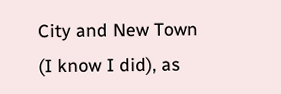City and New Town (I know I did), as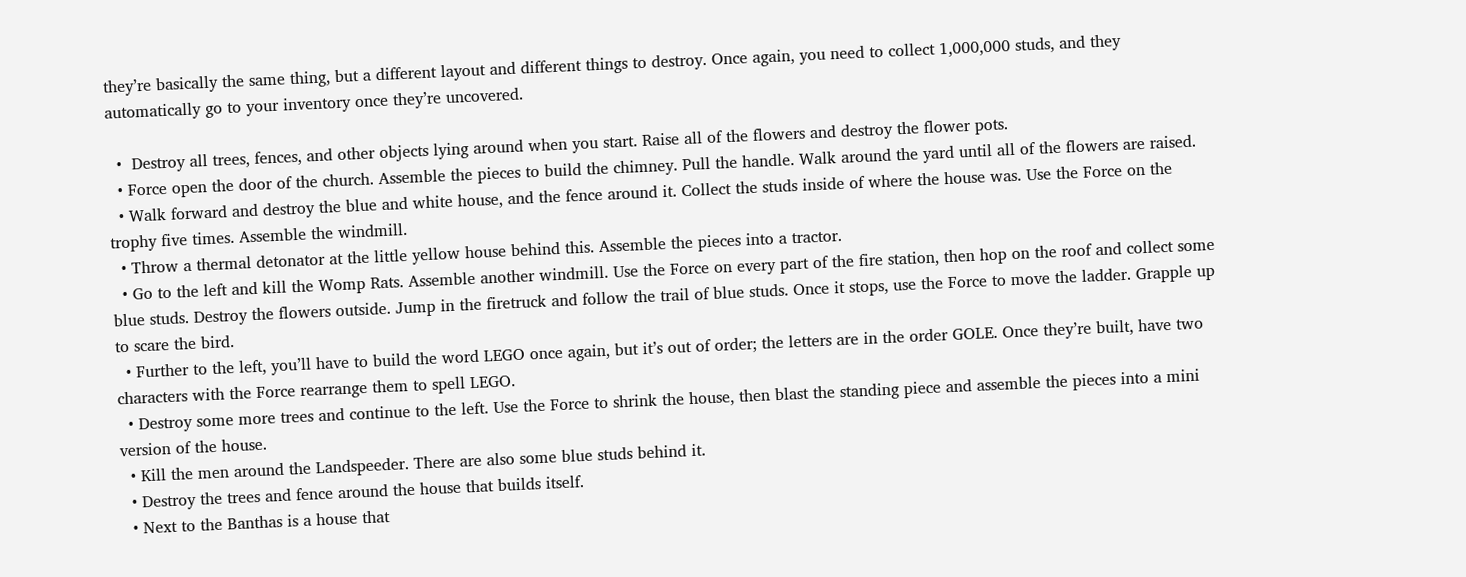they’re basically the same thing, but a different layout and different things to destroy. Once again, you need to collect 1,000,000 studs, and they automatically go to your inventory once they’re uncovered.

  •  Destroy all trees, fences, and other objects lying around when you start. Raise all of the flowers and destroy the flower pots.
  • Force open the door of the church. Assemble the pieces to build the chimney. Pull the handle. Walk around the yard until all of the flowers are raised.
  • Walk forward and destroy the blue and white house, and the fence around it. Collect the studs inside of where the house was. Use the Force on the trophy five times. Assemble the windmill.
  • Throw a thermal detonator at the little yellow house behind this. Assemble the pieces into a tractor.
  • Go to the left and kill the Womp Rats. Assemble another windmill. Use the Force on every part of the fire station, then hop on the roof and collect some blue studs. Destroy the flowers outside. Jump in the firetruck and follow the trail of blue studs. Once it stops, use the Force to move the ladder. Grapple up to scare the bird.
  • Further to the left, you’ll have to build the word LEGO once again, but it’s out of order; the letters are in the order GOLE. Once they’re built, have two characters with the Force rearrange them to spell LEGO.
  • Destroy some more trees and continue to the left. Use the Force to shrink the house, then blast the standing piece and assemble the pieces into a mini version of the house.
  • Kill the men around the Landspeeder. There are also some blue studs behind it.
  • Destroy the trees and fence around the house that builds itself.
  • Next to the Banthas is a house that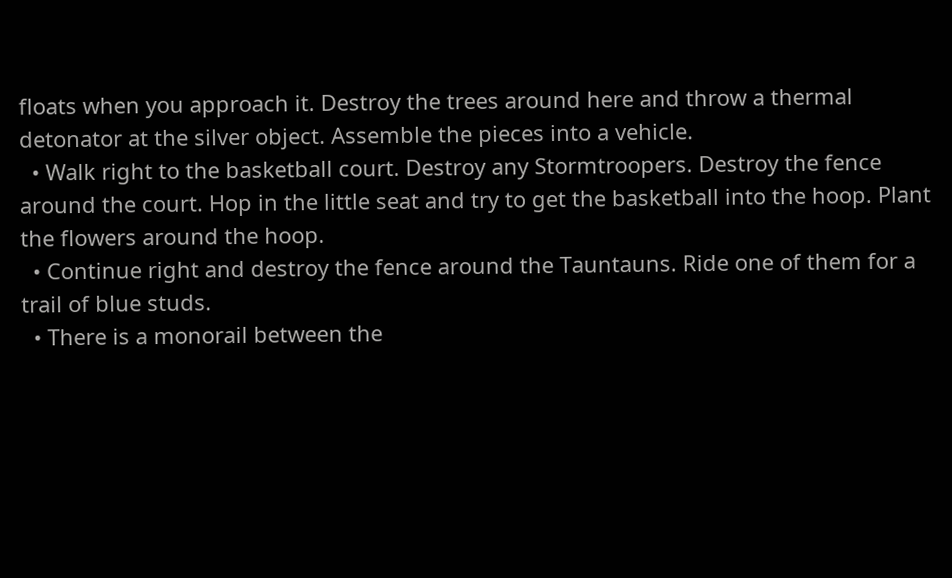floats when you approach it. Destroy the trees around here and throw a thermal detonator at the silver object. Assemble the pieces into a vehicle.
  • Walk right to the basketball court. Destroy any Stormtroopers. Destroy the fence around the court. Hop in the little seat and try to get the basketball into the hoop. Plant the flowers around the hoop.
  • Continue right and destroy the fence around the Tauntauns. Ride one of them for a trail of blue studs.
  • There is a monorail between the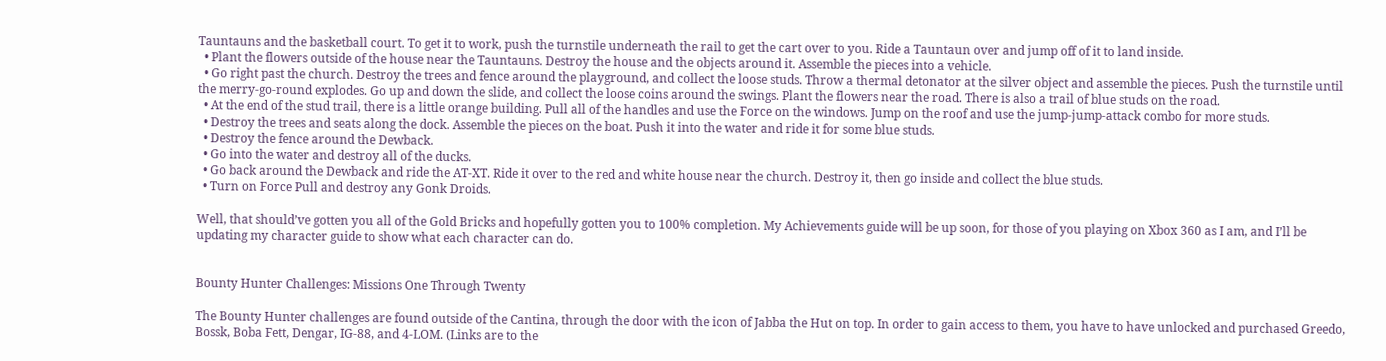Tauntauns and the basketball court. To get it to work, push the turnstile underneath the rail to get the cart over to you. Ride a Tauntaun over and jump off of it to land inside.
  • Plant the flowers outside of the house near the Tauntauns. Destroy the house and the objects around it. Assemble the pieces into a vehicle.
  • Go right past the church. Destroy the trees and fence around the playground, and collect the loose studs. Throw a thermal detonator at the silver object and assemble the pieces. Push the turnstile until the merry-go-round explodes. Go up and down the slide, and collect the loose coins around the swings. Plant the flowers near the road. There is also a trail of blue studs on the road.
  • At the end of the stud trail, there is a little orange building. Pull all of the handles and use the Force on the windows. Jump on the roof and use the jump-jump-attack combo for more studs.
  • Destroy the trees and seats along the dock. Assemble the pieces on the boat. Push it into the water and ride it for some blue studs.
  • Destroy the fence around the Dewback.
  • Go into the water and destroy all of the ducks.
  • Go back around the Dewback and ride the AT-XT. Ride it over to the red and white house near the church. Destroy it, then go inside and collect the blue studs.
  • Turn on Force Pull and destroy any Gonk Droids.

Well, that should’ve gotten you all of the Gold Bricks and hopefully gotten you to 100% completion. My Achievements guide will be up soon, for those of you playing on Xbox 360 as I am, and I’ll be updating my character guide to show what each character can do.


Bounty Hunter Challenges: Missions One Through Twenty

The Bounty Hunter challenges are found outside of the Cantina, through the door with the icon of Jabba the Hut on top. In order to gain access to them, you have to have unlocked and purchased Greedo, Bossk, Boba Fett, Dengar, IG-88, and 4-LOM. (Links are to the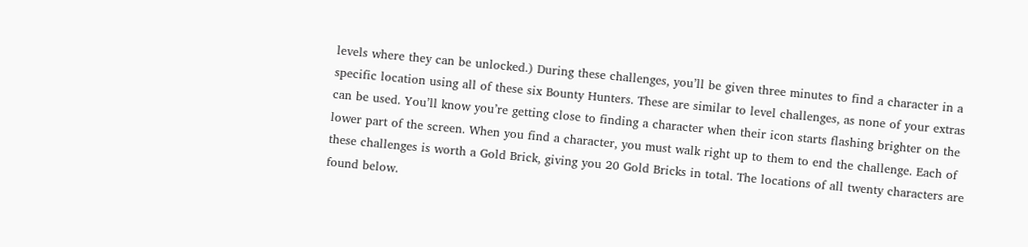levels where they can be unlocked.) During these challenges, you’ll be given three minutes to find a character in a specific location using all of these six Bounty Hunters. These are similar to level challenges, as none of your extras can be used. You’ll know you’re getting close to finding a character when their icon starts flashing brighter on the lower part of the screen. When you find a character, you must walk right up to them to end the challenge. Each of these challenges is worth a Gold Brick, giving you 20 Gold Bricks in total. The locations of all twenty characters are found below.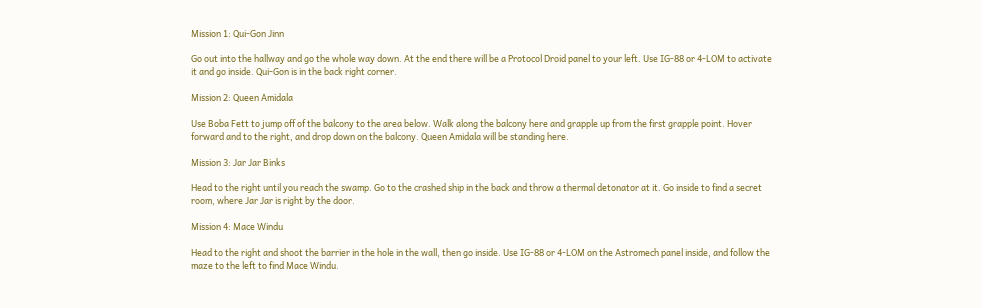Mission 1: Qui-Gon Jinn

Go out into the hallway and go the whole way down. At the end there will be a Protocol Droid panel to your left. Use IG-88 or 4-LOM to activate it and go inside. Qui-Gon is in the back right corner.

Mission 2: Queen Amidala

Use Boba Fett to jump off of the balcony to the area below. Walk along the balcony here and grapple up from the first grapple point. Hover forward and to the right, and drop down on the balcony. Queen Amidala will be standing here.

Mission 3: Jar Jar Binks

Head to the right until you reach the swamp. Go to the crashed ship in the back and throw a thermal detonator at it. Go inside to find a secret room, where Jar Jar is right by the door.

Mission 4: Mace Windu

Head to the right and shoot the barrier in the hole in the wall, then go inside. Use IG-88 or 4-LOM on the Astromech panel inside, and follow the maze to the left to find Mace Windu.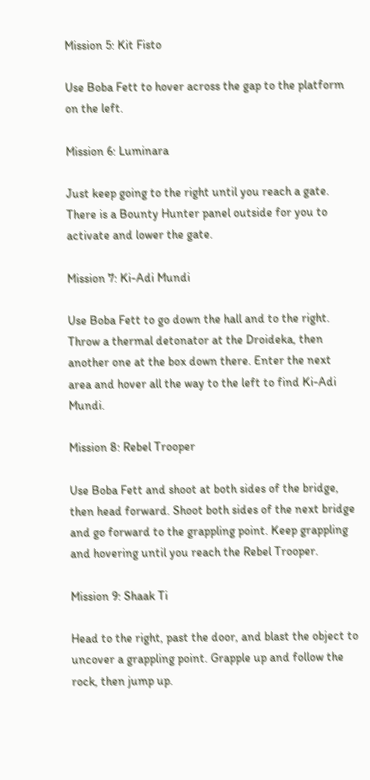Mission 5: Kit Fisto

Use Boba Fett to hover across the gap to the platform on the left.

Mission 6: Luminara

Just keep going to the right until you reach a gate. There is a Bounty Hunter panel outside for you to activate and lower the gate.

Mission 7: Ki-Adi Mundi

Use Boba Fett to go down the hall and to the right. Throw a thermal detonator at the Droideka, then another one at the box down there. Enter the next area and hover all the way to the left to find Ki-Adi Mundi.

Mission 8: Rebel Trooper

Use Boba Fett and shoot at both sides of the bridge, then head forward. Shoot both sides of the next bridge and go forward to the grappling point. Keep grappling and hovering until you reach the Rebel Trooper.

Mission 9: Shaak Ti

Head to the right, past the door, and blast the object to uncover a grappling point. Grapple up and follow the rock, then jump up.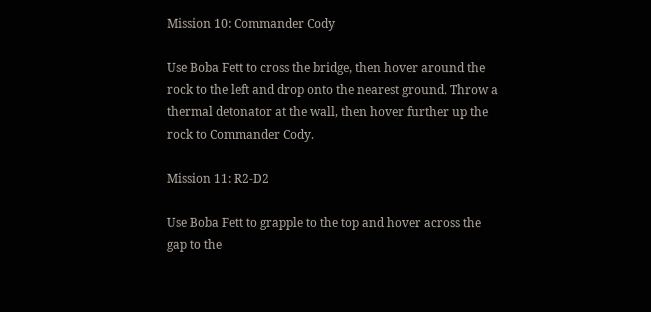Mission 10: Commander Cody

Use Boba Fett to cross the bridge, then hover around the rock to the left and drop onto the nearest ground. Throw a thermal detonator at the wall, then hover further up the rock to Commander Cody.

Mission 11: R2-D2

Use Boba Fett to grapple to the top and hover across the gap to the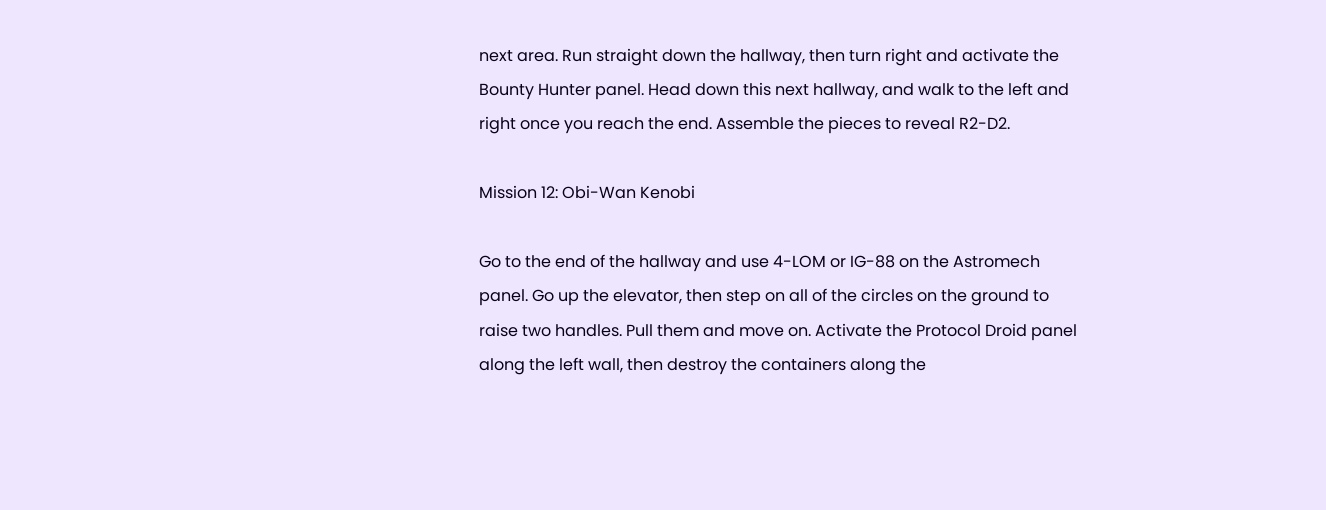next area. Run straight down the hallway, then turn right and activate the Bounty Hunter panel. Head down this next hallway, and walk to the left and right once you reach the end. Assemble the pieces to reveal R2-D2.

Mission 12: Obi-Wan Kenobi

Go to the end of the hallway and use 4-LOM or IG-88 on the Astromech panel. Go up the elevator, then step on all of the circles on the ground to raise two handles. Pull them and move on. Activate the Protocol Droid panel along the left wall, then destroy the containers along the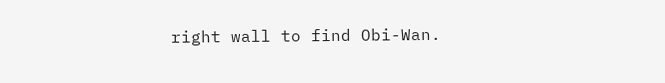right wall to find Obi-Wan.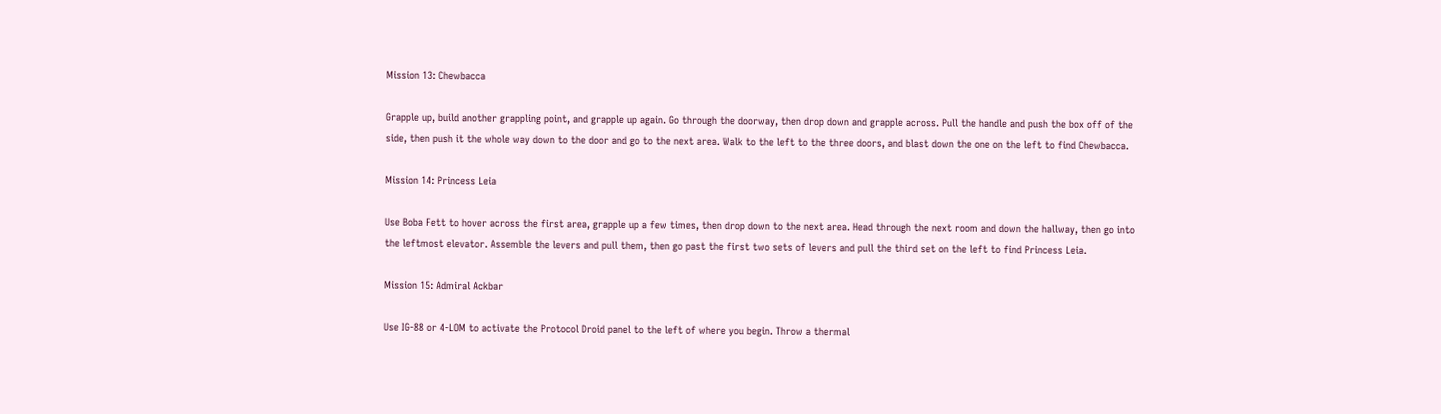Mission 13: Chewbacca

Grapple up, build another grappling point, and grapple up again. Go through the doorway, then drop down and grapple across. Pull the handle and push the box off of the side, then push it the whole way down to the door and go to the next area. Walk to the left to the three doors, and blast down the one on the left to find Chewbacca.

Mission 14: Princess Leia

Use Boba Fett to hover across the first area, grapple up a few times, then drop down to the next area. Head through the next room and down the hallway, then go into the leftmost elevator. Assemble the levers and pull them, then go past the first two sets of levers and pull the third set on the left to find Princess Leia.

Mission 15: Admiral Ackbar

Use IG-88 or 4-LOM to activate the Protocol Droid panel to the left of where you begin. Throw a thermal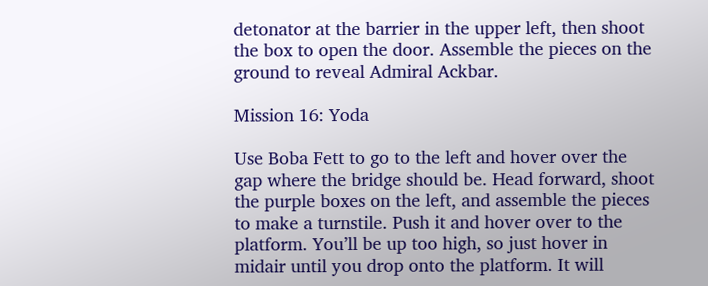detonator at the barrier in the upper left, then shoot the box to open the door. Assemble the pieces on the ground to reveal Admiral Ackbar.

Mission 16: Yoda

Use Boba Fett to go to the left and hover over the gap where the bridge should be. Head forward, shoot the purple boxes on the left, and assemble the pieces to make a turnstile. Push it and hover over to the platform. You’ll be up too high, so just hover in midair until you drop onto the platform. It will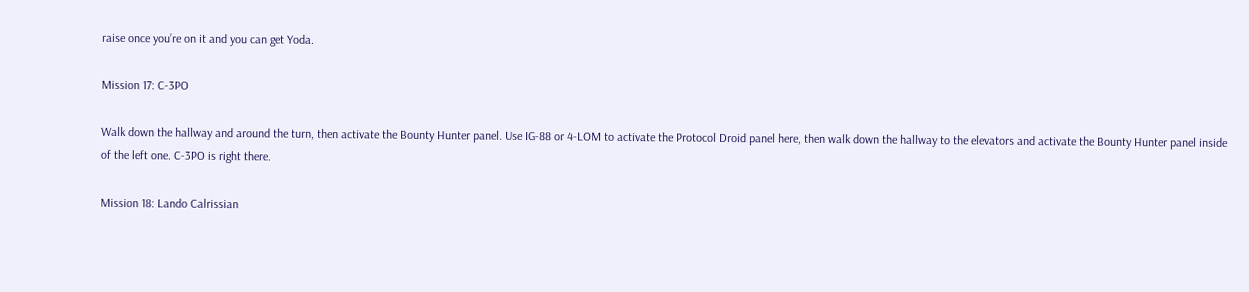raise once you’re on it and you can get Yoda.

Mission 17: C-3PO

Walk down the hallway and around the turn, then activate the Bounty Hunter panel. Use IG-88 or 4-LOM to activate the Protocol Droid panel here, then walk down the hallway to the elevators and activate the Bounty Hunter panel inside of the left one. C-3PO is right there.

Mission 18: Lando Calrissian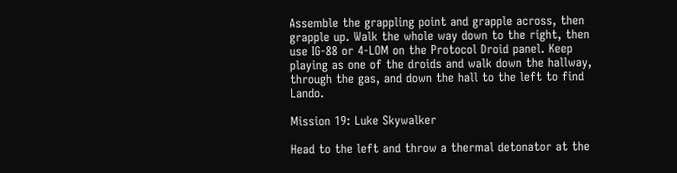Assemble the grappling point and grapple across, then grapple up. Walk the whole way down to the right, then use IG-88 or 4-LOM on the Protocol Droid panel. Keep playing as one of the droids and walk down the hallway, through the gas, and down the hall to the left to find Lando.

Mission 19: Luke Skywalker

Head to the left and throw a thermal detonator at the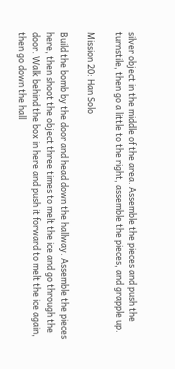silver object in the middle of the area. Assemble the pieces and push the turnstile, then go a little to the right, assemble the pieces, and grapple up.

Mission 20: Han Solo

Build the bomb by the door and head down the hallway. Assemble the pieces here, then shoot the object three times to melt the ice and go through the door. Walk behind the box in here and push it forward to melt the ice again, then go down the hall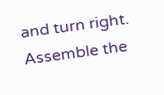and turn right. Assemble the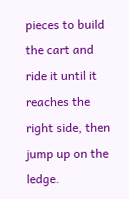pieces to build the cart and ride it until it reaches the right side, then jump up on the ledge.